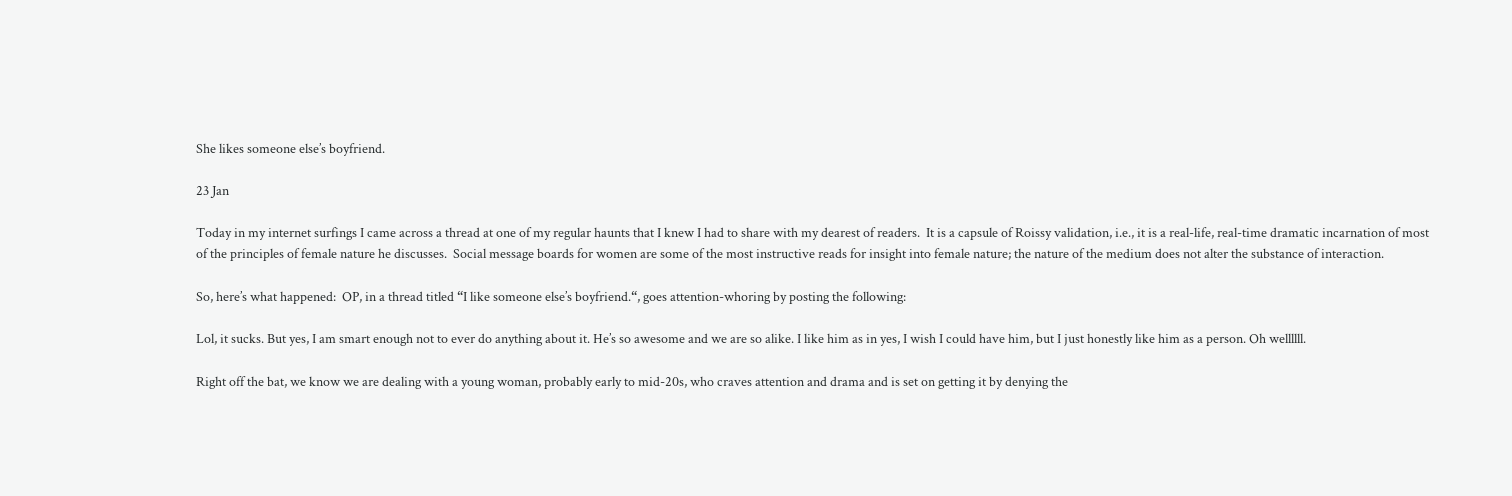She likes someone else’s boyfriend.

23 Jan

Today in my internet surfings I came across a thread at one of my regular haunts that I knew I had to share with my dearest of readers.  It is a capsule of Roissy validation, i.e., it is a real-life, real-time dramatic incarnation of most of the principles of female nature he discusses.  Social message boards for women are some of the most instructive reads for insight into female nature; the nature of the medium does not alter the substance of interaction.

So, here’s what happened:  OP, in a thread titled “I like someone else’s boyfriend.“, goes attention-whoring by posting the following:

Lol, it sucks. But yes, I am smart enough not to ever do anything about it. He’s so awesome and we are so alike. I like him as in yes, I wish I could have him, but I just honestly like him as a person. Oh wellllll.

Right off the bat, we know we are dealing with a young woman, probably early to mid-20s, who craves attention and drama and is set on getting it by denying the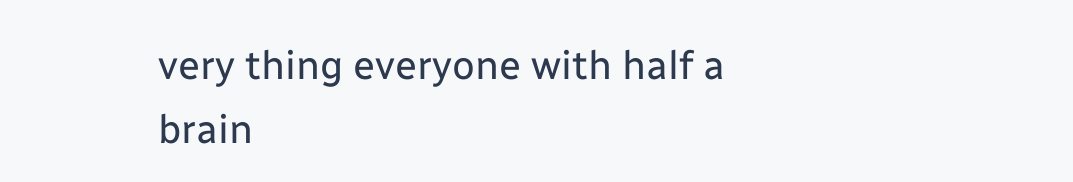very thing everyone with half a brain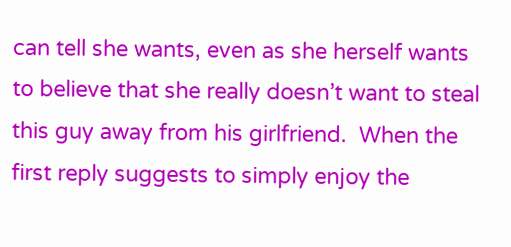can tell she wants, even as she herself wants to believe that she really doesn’t want to steal this guy away from his girlfriend.  When the first reply suggests to simply enjoy the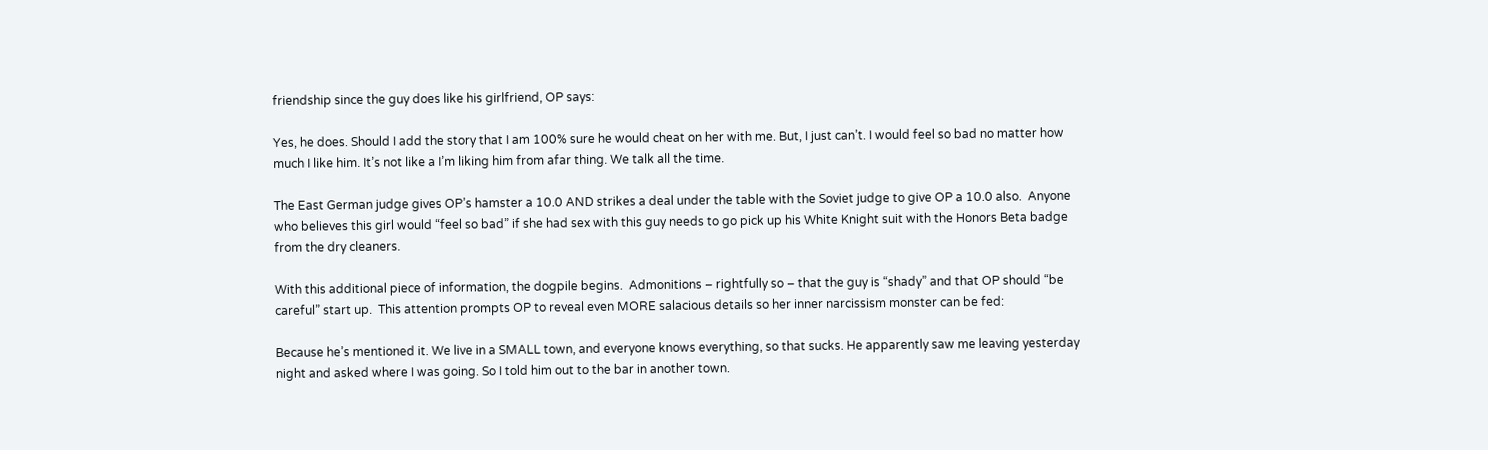friendship since the guy does like his girlfriend, OP says:

Yes, he does. Should I add the story that I am 100% sure he would cheat on her with me. But, I just can’t. I would feel so bad no matter how much I like him. It’s not like a I’m liking him from afar thing. We talk all the time.

The East German judge gives OP’s hamster a 10.0 AND strikes a deal under the table with the Soviet judge to give OP a 10.0 also.  Anyone who believes this girl would “feel so bad” if she had sex with this guy needs to go pick up his White Knight suit with the Honors Beta badge from the dry cleaners.

With this additional piece of information, the dogpile begins.  Admonitions – rightfully so – that the guy is “shady” and that OP should “be careful” start up.  This attention prompts OP to reveal even MORE salacious details so her inner narcissism monster can be fed:

Because he’s mentioned it. We live in a SMALL town, and everyone knows everything, so that sucks. He apparently saw me leaving yesterday night and asked where I was going. So I told him out to the bar in another town.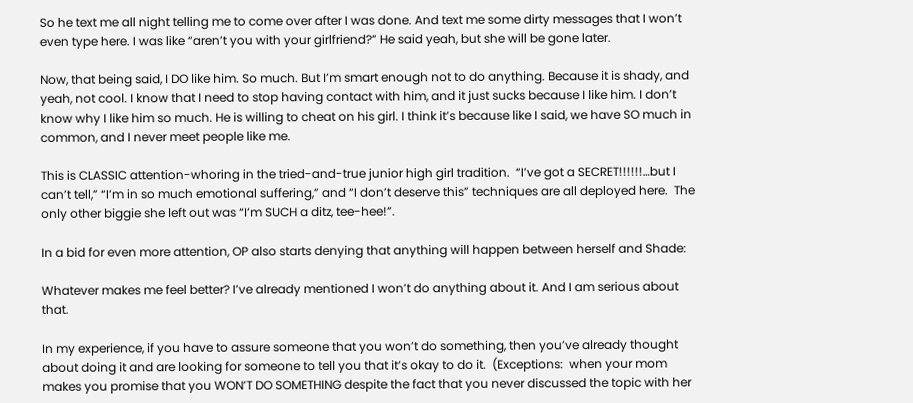So he text me all night telling me to come over after I was done. And text me some dirty messages that I won’t even type here. I was like “aren’t you with your girlfriend?” He said yeah, but she will be gone later.

Now, that being said, I DO like him. So much. But I’m smart enough not to do anything. Because it is shady, and yeah, not cool. I know that I need to stop having contact with him, and it just sucks because I like him. I don’t know why I like him so much. He is willing to cheat on his girl. I think it’s because like I said, we have SO much in common, and I never meet people like me.

This is CLASSIC attention-whoring in the tried-and-true junior high girl tradition.  “I’ve got a SECRET!!!!!!…but I can’t tell,” “I’m in so much emotional suffering,” and “I don’t deserve this” techniques are all deployed here.  The only other biggie she left out was “I’m SUCH a ditz, tee-hee!”.

In a bid for even more attention, OP also starts denying that anything will happen between herself and Shade:

Whatever makes me feel better? I’ve already mentioned I won’t do anything about it. And I am serious about that.

In my experience, if you have to assure someone that you won’t do something, then you’ve already thought about doing it and are looking for someone to tell you that it’s okay to do it.  (Exceptions:  when your mom makes you promise that you WON’T DO SOMETHING despite the fact that you never discussed the topic with her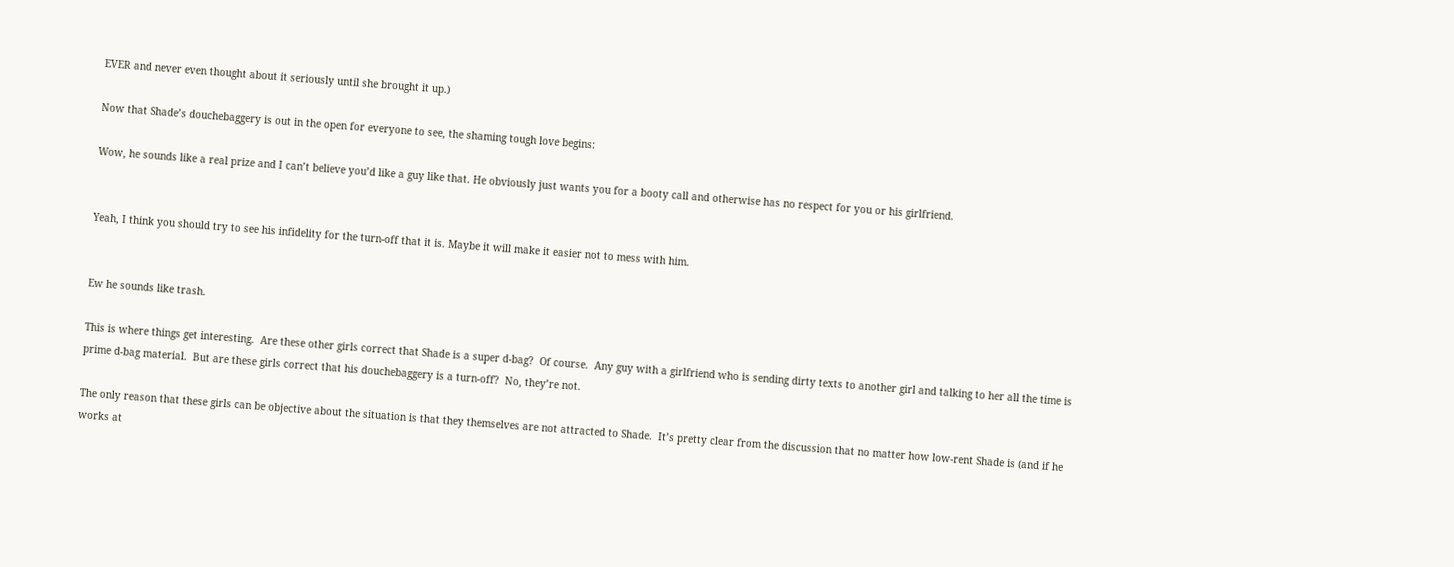EVER and never even thought about it seriously until she brought it up.)

Now that Shade’s douchebaggery is out in the open for everyone to see, the shaming tough love begins:

Wow, he sounds like a real prize and I can’t believe you’d like a guy like that. He obviously just wants you for a booty call and otherwise has no respect for you or his girlfriend.


Yeah, I think you should try to see his infidelity for the turn-off that it is. Maybe it will make it easier not to mess with him.


Ew he sounds like trash.

This is where things get interesting.  Are these other girls correct that Shade is a super d-bag?  Of course.  Any guy with a girlfriend who is sending dirty texts to another girl and talking to her all the time is prime d-bag material.  But are these girls correct that his douchebaggery is a turn-off?  No, they’re not.

The only reason that these girls can be objective about the situation is that they themselves are not attracted to Shade.  It’s pretty clear from the discussion that no matter how low-rent Shade is (and if he works at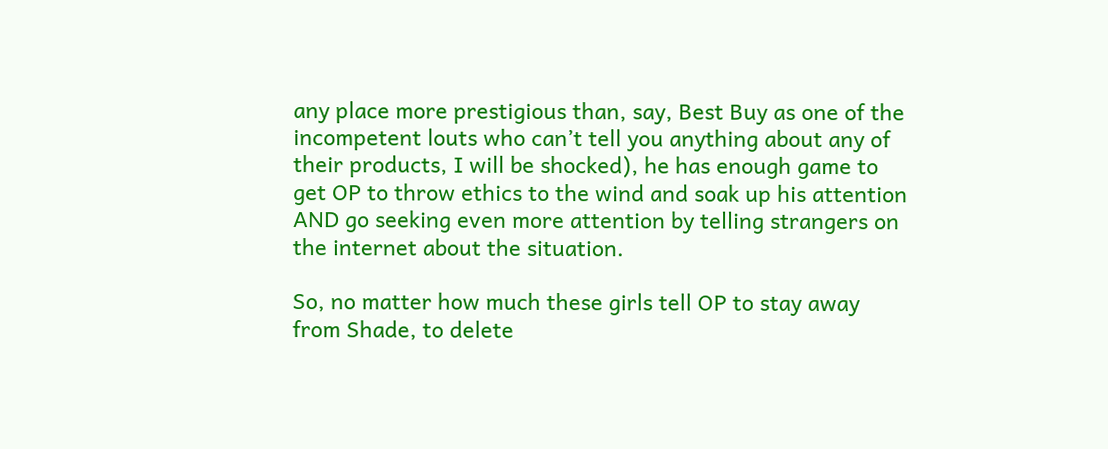any place more prestigious than, say, Best Buy as one of the incompetent louts who can’t tell you anything about any of their products, I will be shocked), he has enough game to get OP to throw ethics to the wind and soak up his attention AND go seeking even more attention by telling strangers on the internet about the situation.

So, no matter how much these girls tell OP to stay away from Shade, to delete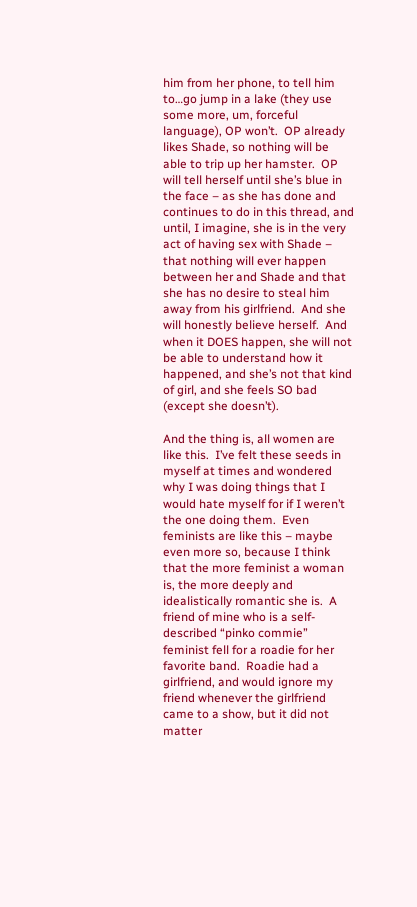him from her phone, to tell him to…go jump in a lake (they use some more, um, forceful language), OP won’t.  OP already likes Shade, so nothing will be able to trip up her hamster.  OP will tell herself until she’s blue in the face – as she has done and continues to do in this thread, and until, I imagine, she is in the very act of having sex with Shade – that nothing will ever happen between her and Shade and that she has no desire to steal him away from his girlfriend.  And she will honestly believe herself.  And when it DOES happen, she will not be able to understand how it happened, and she’s not that kind of girl, and she feels SO bad (except she doesn’t).

And the thing is, all women are like this.  I’ve felt these seeds in myself at times and wondered why I was doing things that I would hate myself for if I weren’t the one doing them.  Even feminists are like this – maybe even more so, because I think that the more feminist a woman is, the more deeply and idealistically romantic she is.  A friend of mine who is a self-described “pinko commie” feminist fell for a roadie for her favorite band.  Roadie had a girlfriend, and would ignore my friend whenever the girlfriend came to a show, but it did not matter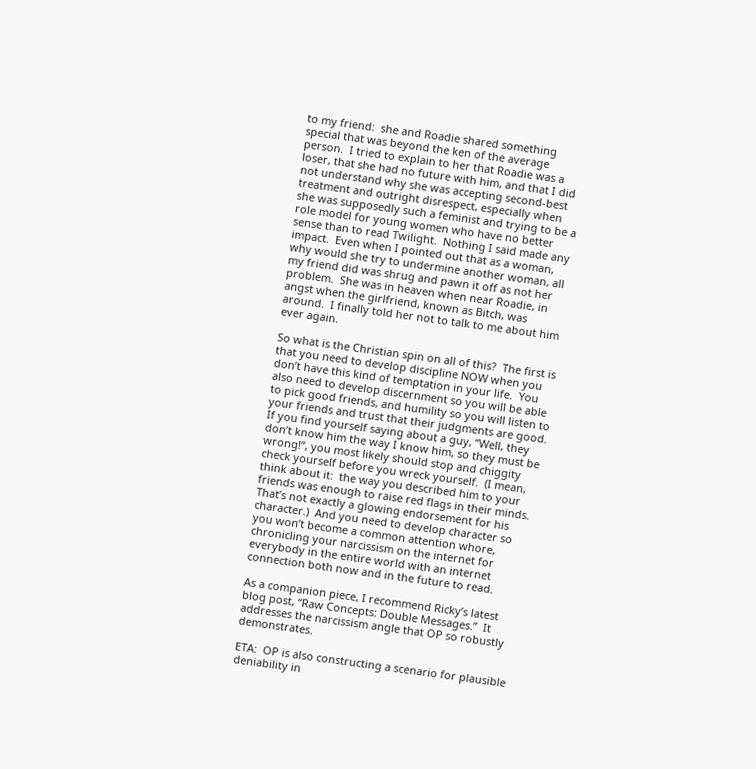to my friend:  she and Roadie shared something special that was beyond the ken of the average person.  I tried to explain to her that Roadie was a loser, that she had no future with him, and that I did not understand why she was accepting second-best treatment and outright disrespect, especially when she was supposedly such a feminist and trying to be a role model for young women who have no better sense than to read Twilight.  Nothing I said made any impact.  Even when I pointed out that as a woman, why would she try to undermine another woman, all my friend did was shrug and pawn it off as not her problem.  She was in heaven when near Roadie, in angst when the girlfriend, known as Bitch, was around.  I finally told her not to talk to me about him ever again.

So what is the Christian spin on all of this?  The first is that you need to develop discipline NOW when you don’t have this kind of temptation in your life.  You also need to develop discernment so you will be able to pick good friends, and humility so you will listen to your friends and trust that their judgments are good.  If you find yourself saying about a guy, “Well, they don’t know him the way I know him, so they must be wrong!”, you most likely should stop and chiggity check yourself before you wreck yourself.  (I mean, think about it:  the way you described him to your friends was enough to raise red flags in their minds.  That’s not exactly a glowing endorsement for his character.)  And you need to develop character so you won’t become a common attention whore, chronicling your narcissism on the internet for everybody in the entire world with an internet connection both now and in the future to read.

As a companion piece, I recommend Ricky’s latest blog post, “Raw Concepts: Double Messages.”  It addresses the narcissism angle that OP so robustly demonstrates.

ETA:  OP is also constructing a scenario for plausible deniability in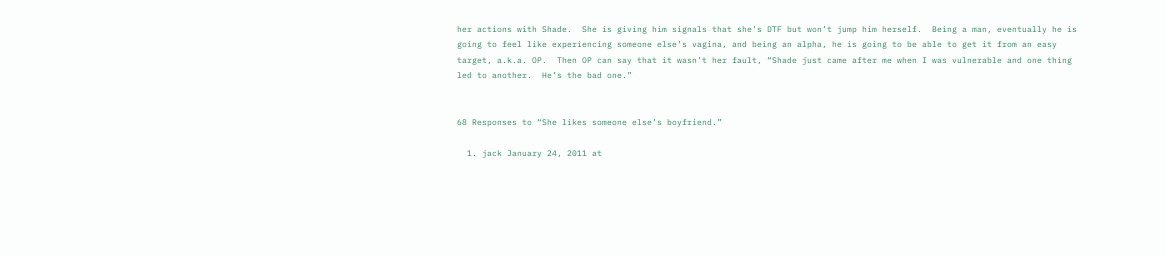her actions with Shade.  She is giving him signals that she’s DTF but won’t jump him herself.  Being a man, eventually he is going to feel like experiencing someone else’s vagina, and being an alpha, he is going to be able to get it from an easy target, a.k.a. OP.  Then OP can say that it wasn’t her fault, “Shade just came after me when I was vulnerable and one thing led to another.  He’s the bad one.”


68 Responses to “She likes someone else’s boyfriend.”

  1. jack January 24, 2011 at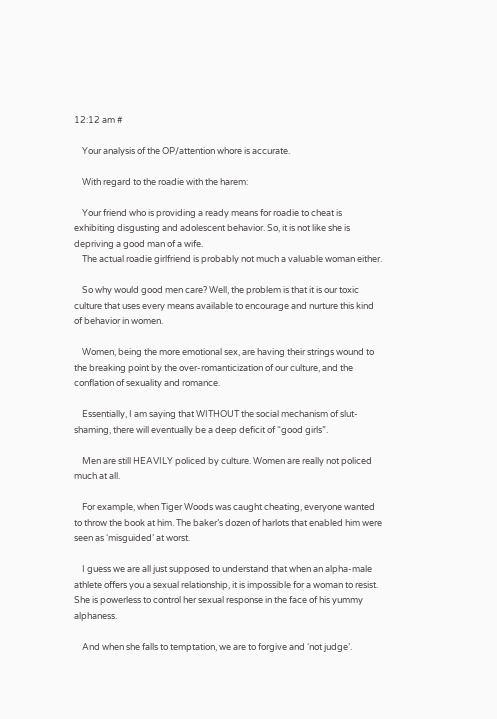12:12 am #

    Your analysis of the OP/attention whore is accurate.

    With regard to the roadie with the harem:

    Your friend who is providing a ready means for roadie to cheat is exhibiting disgusting and adolescent behavior. So, it is not like she is depriving a good man of a wife.
    The actual roadie girlfriend is probably not much a valuable woman either.

    So why would good men care? Well, the problem is that it is our toxic culture that uses every means available to encourage and nurture this kind of behavior in women.

    Women, being the more emotional sex, are having their strings wound to the breaking point by the over-romanticization of our culture, and the conflation of sexuality and romance.

    Essentially, I am saying that WITHOUT the social mechanism of slut-shaming, there will eventually be a deep deficit of “good girls”.

    Men are still HEAVILY policed by culture. Women are really not policed much at all.

    For example, when Tiger Woods was caught cheating, everyone wanted to throw the book at him. The baker’s dozen of harlots that enabled him were seen as ‘misguided’ at worst.

    I guess we are all just supposed to understand that when an alpha-male athlete offers you a sexual relationship, it is impossible for a woman to resist. She is powerless to control her sexual response in the face of his yummy alphaness.

    And when she falls to temptation, we are to forgive and ‘not judge’.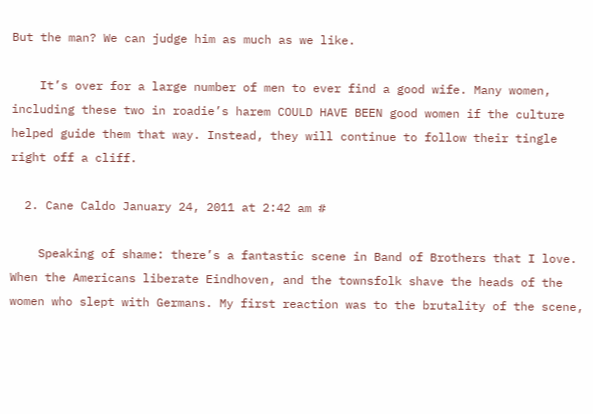But the man? We can judge him as much as we like.

    It’s over for a large number of men to ever find a good wife. Many women, including these two in roadie’s harem COULD HAVE BEEN good women if the culture helped guide them that way. Instead, they will continue to follow their tingle right off a cliff.

  2. Cane Caldo January 24, 2011 at 2:42 am #

    Speaking of shame: there’s a fantastic scene in Band of Brothers that I love. When the Americans liberate Eindhoven, and the townsfolk shave the heads of the women who slept with Germans. My first reaction was to the brutality of the scene,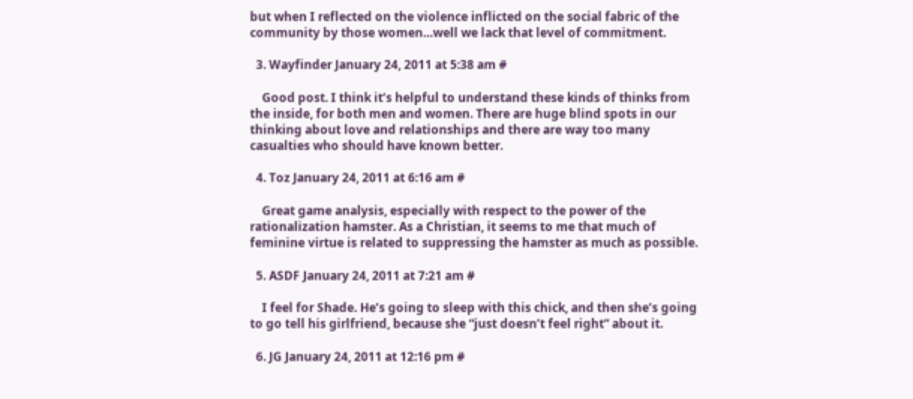but when I reflected on the violence inflicted on the social fabric of the community by those women…well we lack that level of commitment.

  3. Wayfinder January 24, 2011 at 5:38 am #

    Good post. I think it’s helpful to understand these kinds of thinks from the inside, for both men and women. There are huge blind spots in our thinking about love and relationships and there are way too many casualties who should have known better.

  4. Toz January 24, 2011 at 6:16 am #

    Great game analysis, especially with respect to the power of the rationalization hamster. As a Christian, it seems to me that much of feminine virtue is related to suppressing the hamster as much as possible.

  5. ASDF January 24, 2011 at 7:21 am #

    I feel for Shade. He’s going to sleep with this chick, and then she’s going to go tell his girlfriend, because she “just doesn’t feel right” about it.

  6. JG January 24, 2011 at 12:16 pm #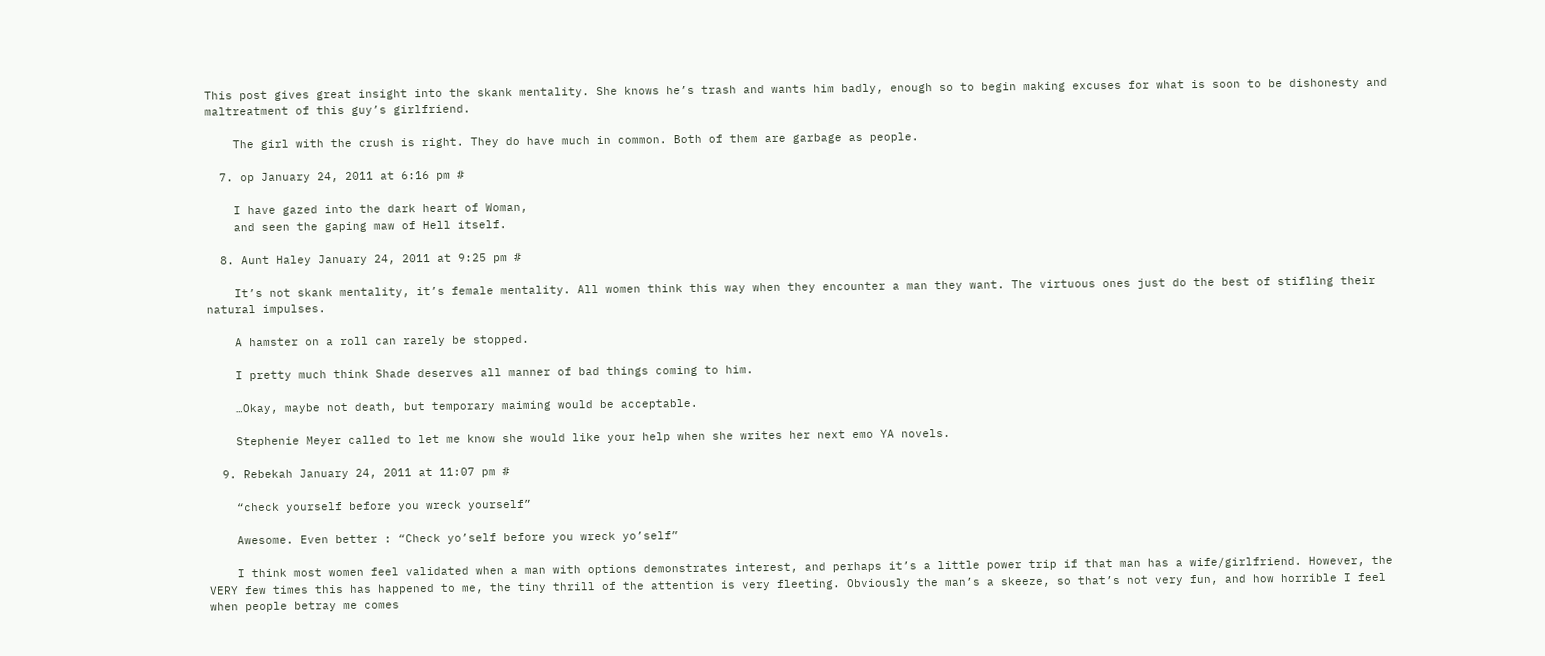This post gives great insight into the skank mentality. She knows he’s trash and wants him badly, enough so to begin making excuses for what is soon to be dishonesty and maltreatment of this guy’s girlfriend.

    The girl with the crush is right. They do have much in common. Both of them are garbage as people.

  7. op January 24, 2011 at 6:16 pm #

    I have gazed into the dark heart of Woman,
    and seen the gaping maw of Hell itself.

  8. Aunt Haley January 24, 2011 at 9:25 pm #

    It’s not skank mentality, it’s female mentality. All women think this way when they encounter a man they want. The virtuous ones just do the best of stifling their natural impulses.

    A hamster on a roll can rarely be stopped.

    I pretty much think Shade deserves all manner of bad things coming to him.

    …Okay, maybe not death, but temporary maiming would be acceptable.

    Stephenie Meyer called to let me know she would like your help when she writes her next emo YA novels.

  9. Rebekah January 24, 2011 at 11:07 pm #

    “check yourself before you wreck yourself”

    Awesome. Even better : “Check yo’self before you wreck yo’self”

    I think most women feel validated when a man with options demonstrates interest, and perhaps it’s a little power trip if that man has a wife/girlfriend. However, the VERY few times this has happened to me, the tiny thrill of the attention is very fleeting. Obviously the man’s a skeeze, so that’s not very fun, and how horrible I feel when people betray me comes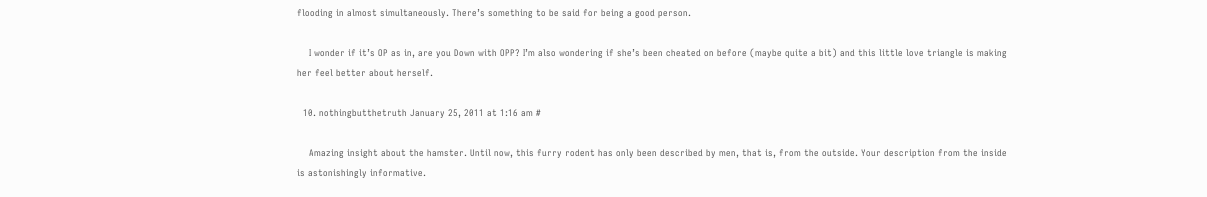flooding in almost simultaneously. There’s something to be said for being a good person.

    I wonder if it’s OP as in, are you Down with OPP? I’m also wondering if she’s been cheated on before (maybe quite a bit) and this little love triangle is making her feel better about herself.

  10. nothingbutthetruth January 25, 2011 at 1:16 am #

    Amazing insight about the hamster. Until now, this furry rodent has only been described by men, that is, from the outside. Your description from the inside is astonishingly informative.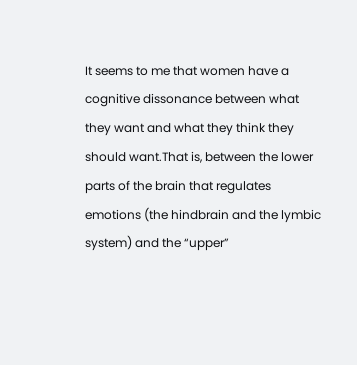It seems to me that women have a cognitive dissonance between what they want and what they think they should want.That is, between the lower parts of the brain that regulates emotions (the hindbrain and the lymbic system) and the “upper”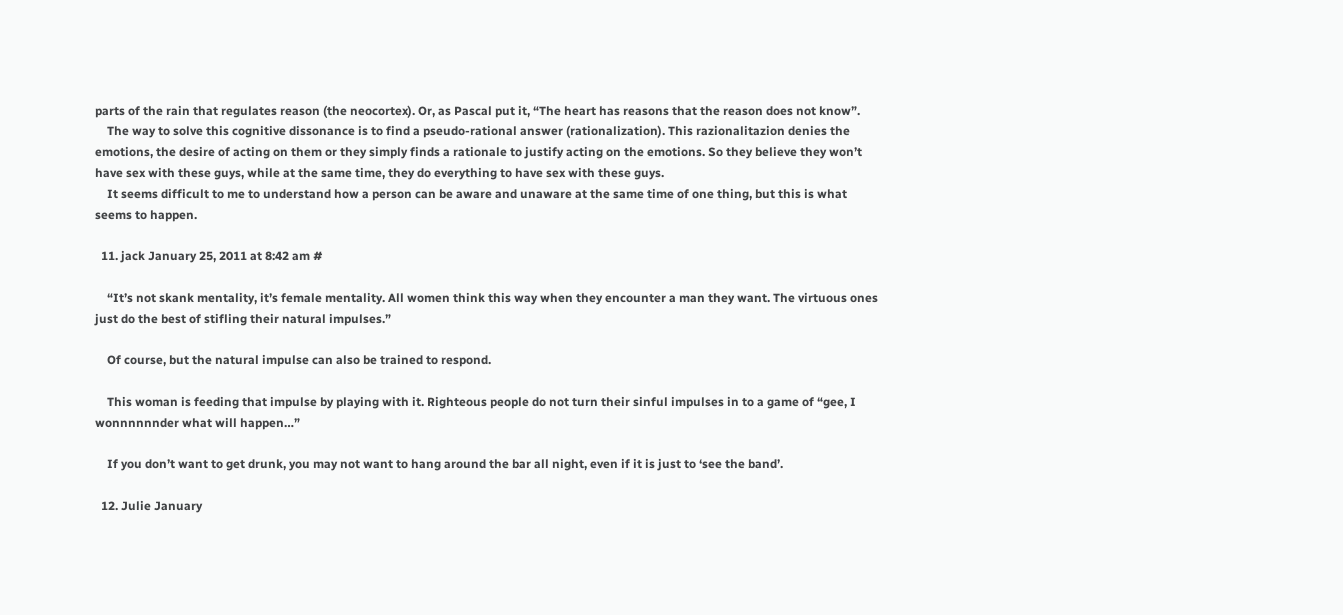parts of the rain that regulates reason (the neocortex). Or, as Pascal put it, “The heart has reasons that the reason does not know”.
    The way to solve this cognitive dissonance is to find a pseudo-rational answer (rationalization). This razionalitazion denies the emotions, the desire of acting on them or they simply finds a rationale to justify acting on the emotions. So they believe they won’t have sex with these guys, while at the same time, they do everything to have sex with these guys.
    It seems difficult to me to understand how a person can be aware and unaware at the same time of one thing, but this is what seems to happen.

  11. jack January 25, 2011 at 8:42 am #

    “It’s not skank mentality, it’s female mentality. All women think this way when they encounter a man they want. The virtuous ones just do the best of stifling their natural impulses.”

    Of course, but the natural impulse can also be trained to respond.

    This woman is feeding that impulse by playing with it. Righteous people do not turn their sinful impulses in to a game of “gee, I wonnnnnnder what will happen…”

    If you don’t want to get drunk, you may not want to hang around the bar all night, even if it is just to ‘see the band’.

  12. Julie January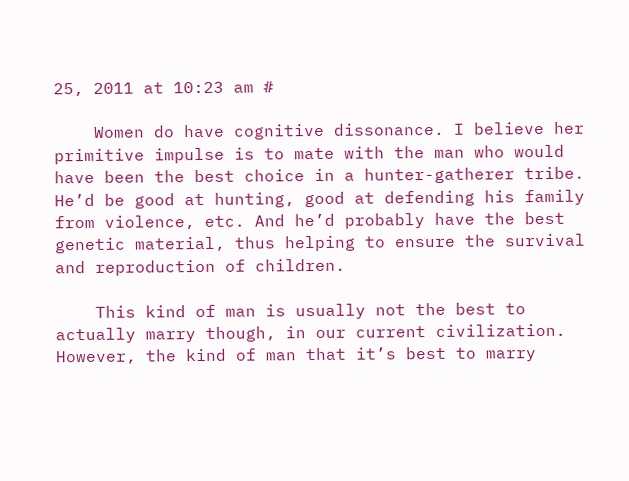25, 2011 at 10:23 am #

    Women do have cognitive dissonance. I believe her primitive impulse is to mate with the man who would have been the best choice in a hunter-gatherer tribe. He’d be good at hunting, good at defending his family from violence, etc. And he’d probably have the best genetic material, thus helping to ensure the survival and reproduction of children.

    This kind of man is usually not the best to actually marry though, in our current civilization. However, the kind of man that it’s best to marry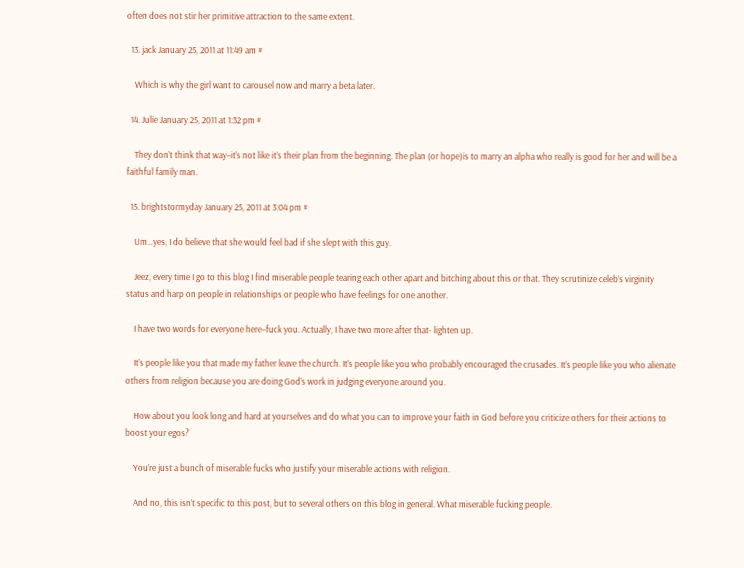often does not stir her primitive attraction to the same extent.

  13. jack January 25, 2011 at 11:49 am #

    Which is why the girl want to carousel now and marry a beta later.

  14. Julie January 25, 2011 at 1:32 pm #

    They don’t think that way–it’s not like it’s their plan from the beginning. The plan (or hope)is to marry an alpha who really is good for her and will be a faithful family man.

  15. brightstormyday January 25, 2011 at 3:04 pm #

    Um…yes, I do believe that she would feel bad if she slept with this guy.

    Jeez, every time I go to this blog I find miserable people tearing each other apart and bitching about this or that. They scrutinize celeb’s virginity status and harp on people in relationships or people who have feelings for one another.

    I have two words for everyone here–fuck you. Actually, I have two more after that- lighten up.

    It’s people like you that made my father leave the church. It’s people like you who probably encouraged the crusades. It’s people like you who alienate others from religion because you are doing God’s work in judging everyone around you.

    How about you look long and hard at yourselves and do what you can to improve your faith in God before you criticize others for their actions to boost your egos?

    You’re just a bunch of miserable fucks who justify your miserable actions with religion.

    And no, this isn’t specific to this post, but to several others on this blog in general. What miserable fucking people.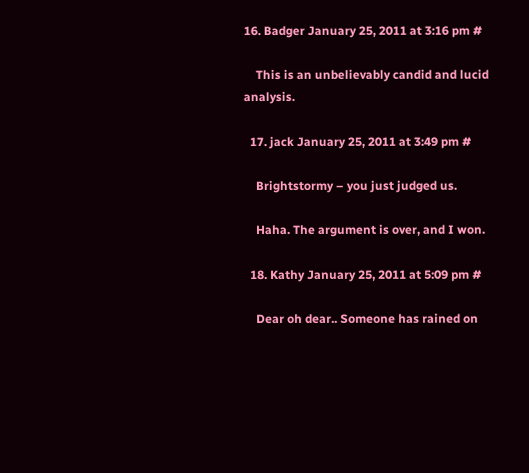16. Badger January 25, 2011 at 3:16 pm #

    This is an unbelievably candid and lucid analysis.

  17. jack January 25, 2011 at 3:49 pm #

    Brightstormy – you just judged us.

    Haha. The argument is over, and I won.

  18. Kathy January 25, 2011 at 5:09 pm #

    Dear oh dear.. Someone has rained on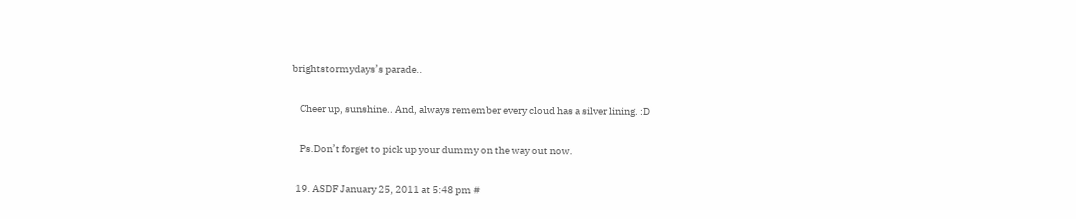brightstormydays’s parade..

    Cheer up, sunshine.. And, always remember every cloud has a silver lining. :D

    Ps.Don’t forget to pick up your dummy on the way out now.

  19. ASDF January 25, 2011 at 5:48 pm #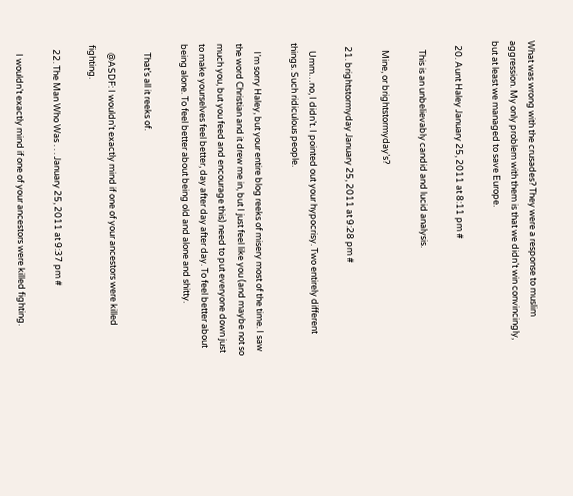What was wrong with the crusades? They were a response to muslim aggression. My only problem with them is that we didn’t win convincingly, but at least we managed to save Europe.

  20. Aunt Haley January 25, 2011 at 8:11 pm #

    This is an unbelievably candid and lucid analysis.

    Mine, or brightstormyday’s?

  21. brightstormyday January 25, 2011 at 9:28 pm #

    Umm…no, I didn’t. I pointed out your hypocrisy. Two entirely different things. Such ridiculous people.

    I’m sorry Haley, but your entire blog reeks of misery most of the time. I saw the word Christian and it drew me in, but I just feel like you (and maybe not so much you, but you feed and encourage this) need to put everyone down just to make yourselves feel better, day after day after day. To feel better about being alone. To feel better about being old and alone and shitty.

    That’s all it reeks of.

    @ASDF: I wouldn’t exactly mind if one of your ancestors were killed fighting.

  22. The Man Who Was . . . January 25, 2011 at 9:37 pm #

    I wouldn’t exactly mind if one of your ancestors were killed fighting.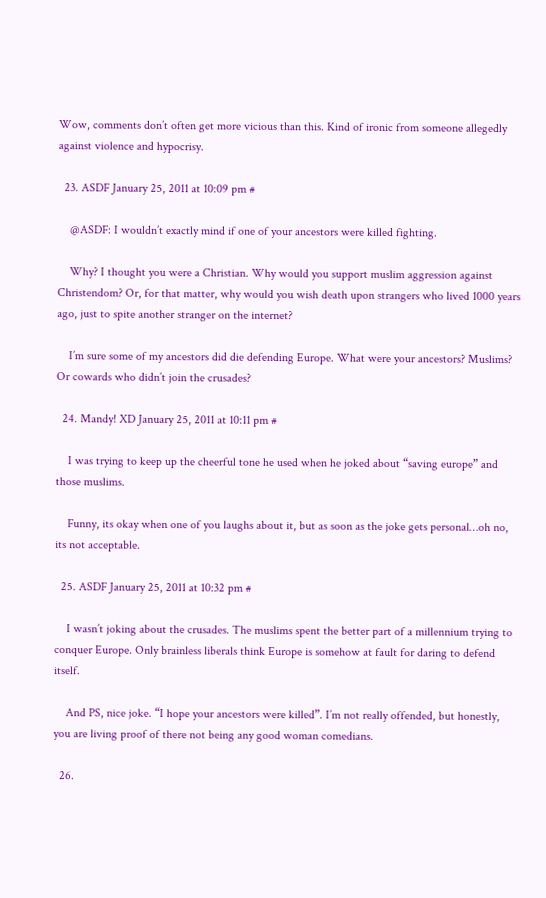Wow, comments don’t often get more vicious than this. Kind of ironic from someone allegedly against violence and hypocrisy.

  23. ASDF January 25, 2011 at 10:09 pm #

    @ASDF: I wouldn’t exactly mind if one of your ancestors were killed fighting.

    Why? I thought you were a Christian. Why would you support muslim aggression against Christendom? Or, for that matter, why would you wish death upon strangers who lived 1000 years ago, just to spite another stranger on the internet?

    I’m sure some of my ancestors did die defending Europe. What were your ancestors? Muslims? Or cowards who didn’t join the crusades?

  24. Mandy! XD January 25, 2011 at 10:11 pm #

    I was trying to keep up the cheerful tone he used when he joked about “saving europe” and those muslims.

    Funny, its okay when one of you laughs about it, but as soon as the joke gets personal…oh no, its not acceptable.

  25. ASDF January 25, 2011 at 10:32 pm #

    I wasn’t joking about the crusades. The muslims spent the better part of a millennium trying to conquer Europe. Only brainless liberals think Europe is somehow at fault for daring to defend itself.

    And PS, nice joke. “I hope your ancestors were killed”. I’m not really offended, but honestly, you are living proof of there not being any good woman comedians.

  26.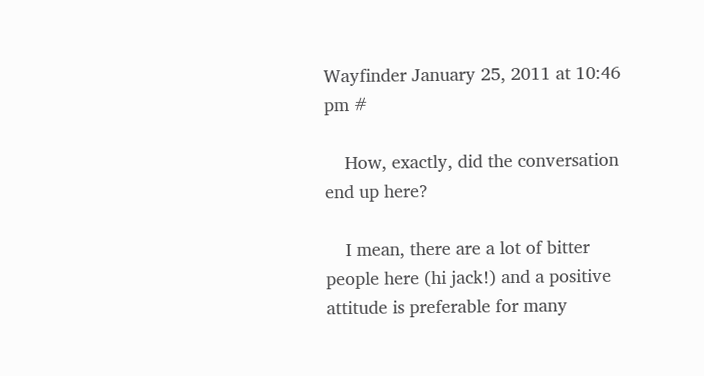Wayfinder January 25, 2011 at 10:46 pm #

    How, exactly, did the conversation end up here?

    I mean, there are a lot of bitter people here (hi jack!) and a positive attitude is preferable for many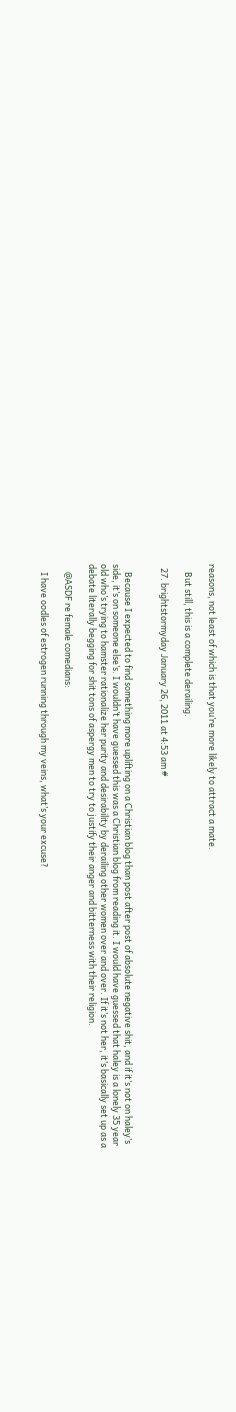reasons, not least of which is that you’re more likely to attract a mate.

    But still, this is a complete derailing.

  27. brightstormyday January 26, 2011 at 4:53 am #


    Because I expected to find something more uplifting on a Christian blog than post after post of absolute negative shit, and if it’s not on haley’s side, it’s on someone else’s. I wouldn’t have guessed this was a Christian blog from reading it. I would have guessed that haley is a lonely 35 year old who’s trying to hamster rationalize her purity and desirability by derailing other women over and over. If it’s not her, it’s basically set up as a debate literally begging for shit tons of aspergy men to try to justify their anger and bitterness with their religion.

    @ASDF re female comedians:

    I have oodles of estrogen running through my veins, what’s your excuse?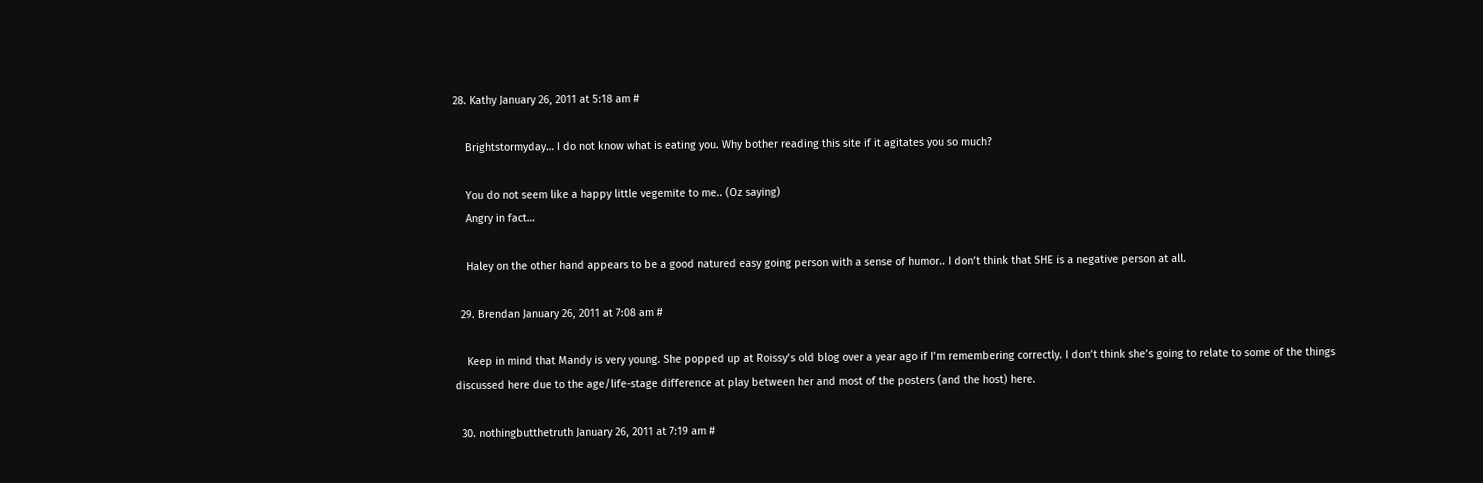28. Kathy January 26, 2011 at 5:18 am #

    Brightstormyday… I do not know what is eating you. Why bother reading this site if it agitates you so much?

    You do not seem like a happy little vegemite to me.. (Oz saying)
    Angry in fact…

    Haley on the other hand appears to be a good natured easy going person with a sense of humor.. I don’t think that SHE is a negative person at all.

  29. Brendan January 26, 2011 at 7:08 am #

    Keep in mind that Mandy is very young. She popped up at Roissy’s old blog over a year ago if I’m remembering correctly. I don’t think she’s going to relate to some of the things discussed here due to the age/life-stage difference at play between her and most of the posters (and the host) here.

  30. nothingbutthetruth January 26, 2011 at 7:19 am #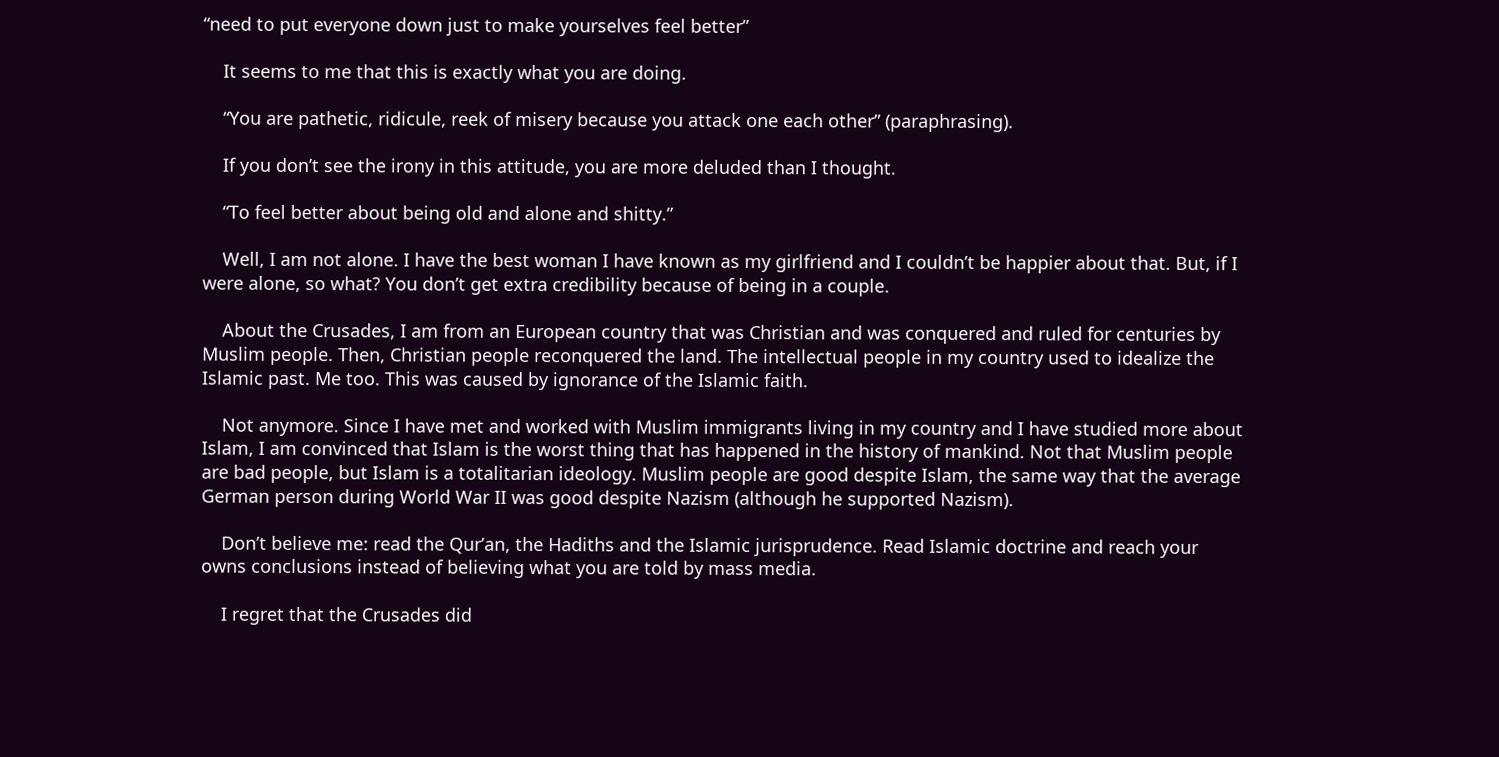“need to put everyone down just to make yourselves feel better”

    It seems to me that this is exactly what you are doing.

    “You are pathetic, ridicule, reek of misery because you attack one each other” (paraphrasing).

    If you don’t see the irony in this attitude, you are more deluded than I thought.

    “To feel better about being old and alone and shitty.”

    Well, I am not alone. I have the best woman I have known as my girlfriend and I couldn’t be happier about that. But, if I were alone, so what? You don’t get extra credibility because of being in a couple.

    About the Crusades, I am from an European country that was Christian and was conquered and ruled for centuries by Muslim people. Then, Christian people reconquered the land. The intellectual people in my country used to idealize the Islamic past. Me too. This was caused by ignorance of the Islamic faith.

    Not anymore. Since I have met and worked with Muslim immigrants living in my country and I have studied more about Islam, I am convinced that Islam is the worst thing that has happened in the history of mankind. Not that Muslim people are bad people, but Islam is a totalitarian ideology. Muslim people are good despite Islam, the same way that the average German person during World War II was good despite Nazism (although he supported Nazism).

    Don’t believe me: read the Qur’an, the Hadiths and the Islamic jurisprudence. Read Islamic doctrine and reach your owns conclusions instead of believing what you are told by mass media.

    I regret that the Crusades did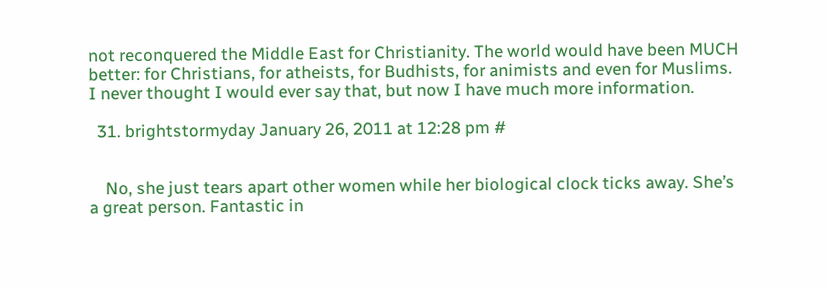not reconquered the Middle East for Christianity. The world would have been MUCH better: for Christians, for atheists, for Budhists, for animists and even for Muslims. I never thought I would ever say that, but now I have much more information.

  31. brightstormyday January 26, 2011 at 12:28 pm #


    No, she just tears apart other women while her biological clock ticks away. She’s a great person. Fantastic in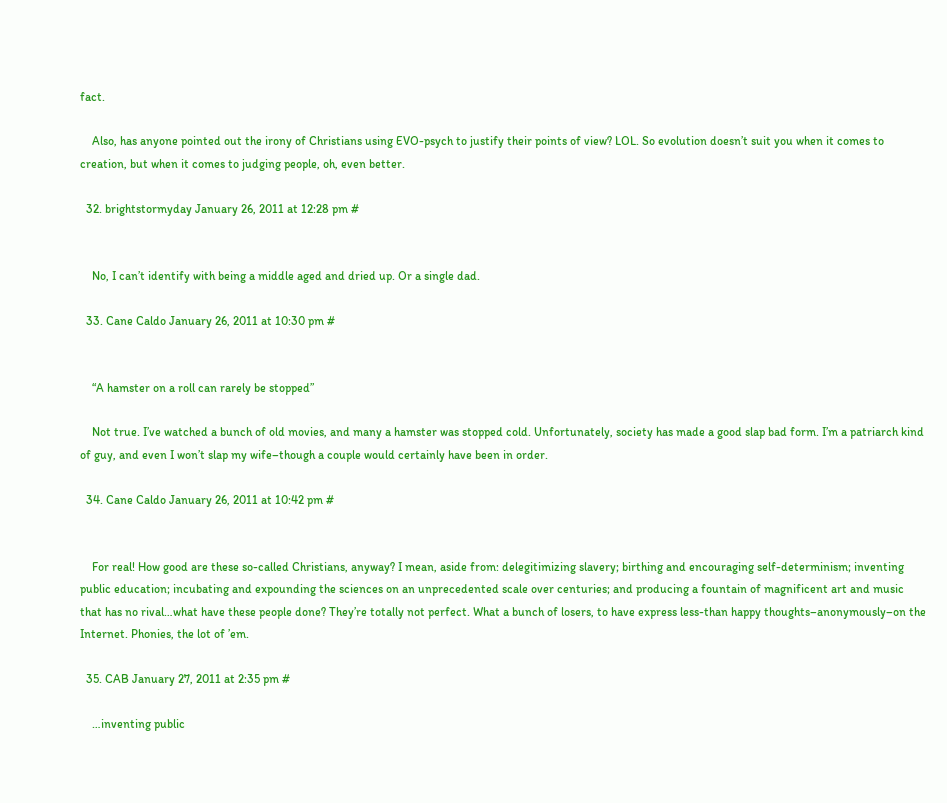fact.

    Also, has anyone pointed out the irony of Christians using EVO-psych to justify their points of view? LOL. So evolution doesn’t suit you when it comes to creation, but when it comes to judging people, oh, even better.

  32. brightstormyday January 26, 2011 at 12:28 pm #


    No, I can’t identify with being a middle aged and dried up. Or a single dad.

  33. Cane Caldo January 26, 2011 at 10:30 pm #


    “A hamster on a roll can rarely be stopped”

    Not true. I’ve watched a bunch of old movies, and many a hamster was stopped cold. Unfortunately, society has made a good slap bad form. I’m a patriarch kind of guy, and even I won’t slap my wife–though a couple would certainly have been in order.

  34. Cane Caldo January 26, 2011 at 10:42 pm #


    For real! How good are these so-called Christians, anyway? I mean, aside from: delegitimizing slavery; birthing and encouraging self-determinism; inventing public education; incubating and expounding the sciences on an unprecedented scale over centuries; and producing a fountain of magnificent art and music that has no rival…what have these people done? They’re totally not perfect. What a bunch of losers, to have express less-than happy thoughts–anonymously–on the Internet. Phonies, the lot of ’em.

  35. CAB January 27, 2011 at 2:35 pm #

    …inventing public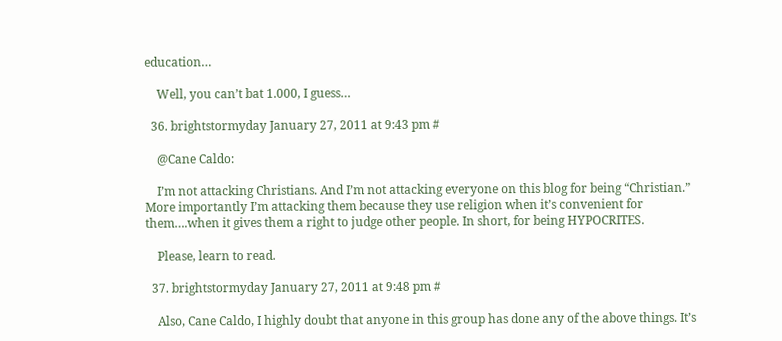education…

    Well, you can’t bat 1.000, I guess…

  36. brightstormyday January 27, 2011 at 9:43 pm #

    @Cane Caldo:

    I’m not attacking Christians. And I’m not attacking everyone on this blog for being “Christian.” More importantly I’m attacking them because they use religion when it’s convenient for them….when it gives them a right to judge other people. In short, for being HYPOCRITES.

    Please, learn to read.

  37. brightstormyday January 27, 2011 at 9:48 pm #

    Also, Cane Caldo, I highly doubt that anyone in this group has done any of the above things. It’s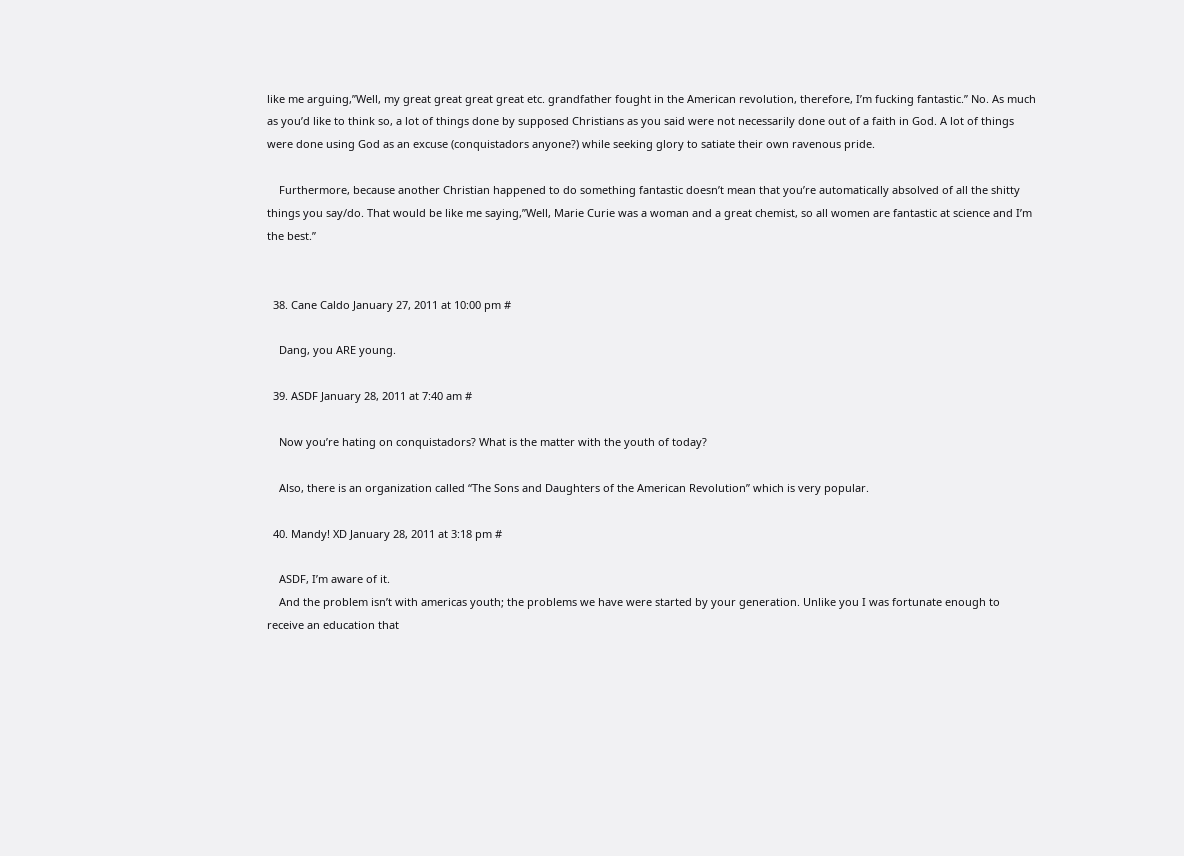like me arguing,”Well, my great great great great etc. grandfather fought in the American revolution, therefore, I’m fucking fantastic.” No. As much as you’d like to think so, a lot of things done by supposed Christians as you said were not necessarily done out of a faith in God. A lot of things were done using God as an excuse (conquistadors anyone?) while seeking glory to satiate their own ravenous pride.

    Furthermore, because another Christian happened to do something fantastic doesn’t mean that you’re automatically absolved of all the shitty things you say/do. That would be like me saying,”Well, Marie Curie was a woman and a great chemist, so all women are fantastic at science and I’m the best.”


  38. Cane Caldo January 27, 2011 at 10:00 pm #

    Dang, you ARE young.

  39. ASDF January 28, 2011 at 7:40 am #

    Now you’re hating on conquistadors? What is the matter with the youth of today?

    Also, there is an organization called “The Sons and Daughters of the American Revolution” which is very popular.

  40. Mandy! XD January 28, 2011 at 3:18 pm #

    ASDF, I’m aware of it.
    And the problem isn’t with americas youth; the problems we have were started by your generation. Unlike you I was fortunate enough to receive an education that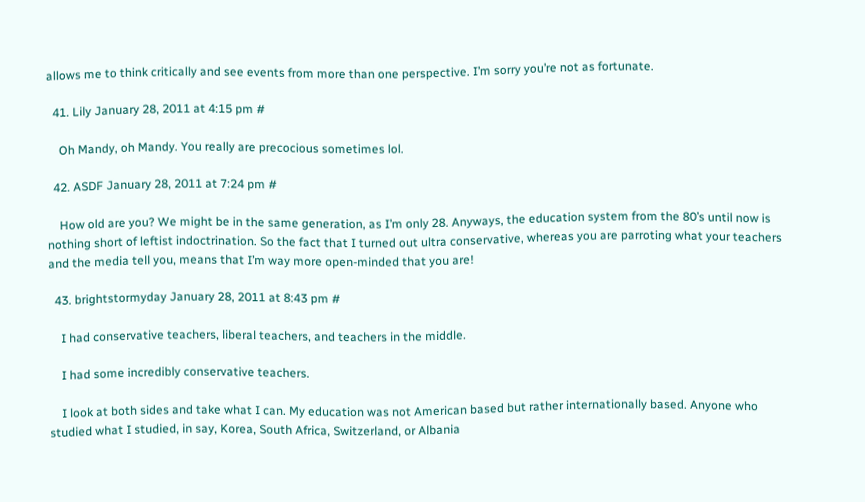allows me to think critically and see events from more than one perspective. I’m sorry you’re not as fortunate.

  41. Lily January 28, 2011 at 4:15 pm #

    Oh Mandy, oh Mandy. You really are precocious sometimes lol.

  42. ASDF January 28, 2011 at 7:24 pm #

    How old are you? We might be in the same generation, as I’m only 28. Anyways, the education system from the 80’s until now is nothing short of leftist indoctrination. So the fact that I turned out ultra conservative, whereas you are parroting what your teachers and the media tell you, means that I’m way more open-minded that you are!

  43. brightstormyday January 28, 2011 at 8:43 pm #

    I had conservative teachers, liberal teachers, and teachers in the middle.

    I had some incredibly conservative teachers.

    I look at both sides and take what I can. My education was not American based but rather internationally based. Anyone who studied what I studied, in say, Korea, South Africa, Switzerland, or Albania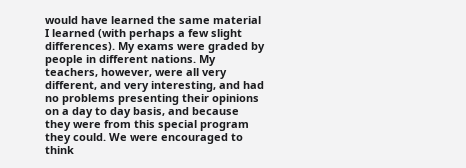would have learned the same material I learned (with perhaps a few slight differences). My exams were graded by people in different nations. My teachers, however, were all very different, and very interesting, and had no problems presenting their opinions on a day to day basis, and because they were from this special program they could. We were encouraged to think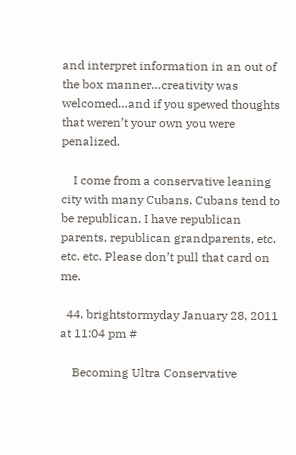and interpret information in an out of the box manner…creativity was welcomed…and if you spewed thoughts that weren’t your own you were penalized.

    I come from a conservative leaning city with many Cubans. Cubans tend to be republican. I have republican parents, republican grandparents, etc. etc. etc. Please don’t pull that card on me.

  44. brightstormyday January 28, 2011 at 11:04 pm #

    Becoming Ultra Conservative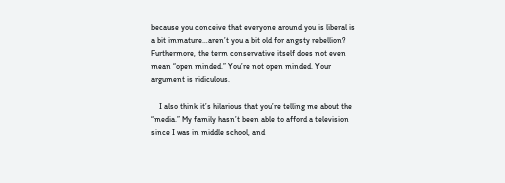because you conceive that everyone around you is liberal is a bit immature…aren’t you a bit old for angsty rebellion? Furthermore, the term conservative itself does not even mean “open minded.” You’re not open minded. Your argument is ridiculous.

    I also think it’s hilarious that you’re telling me about the “media.” My family hasn’t been able to afford a television since I was in middle school, and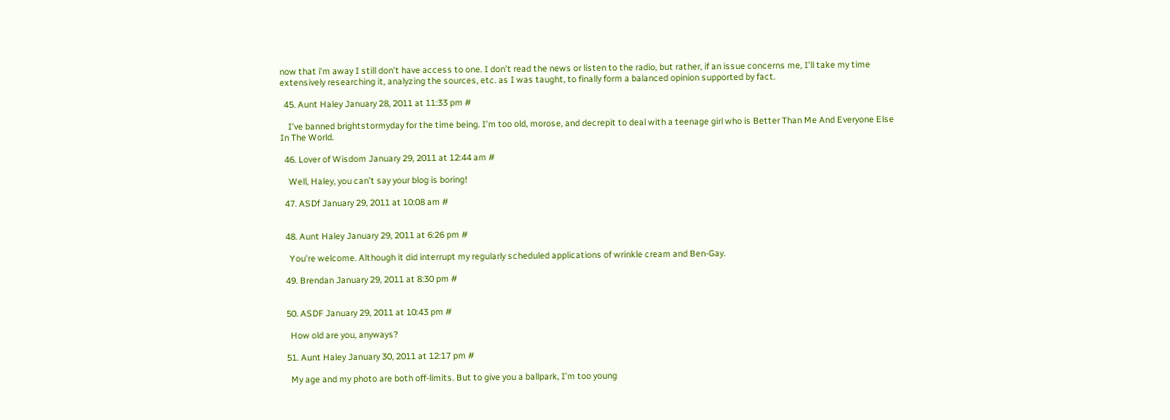now that i’m away I still don’t have access to one. I don’t read the news or listen to the radio, but rather, if an issue concerns me, I’ll take my time extensively researching it, analyzing the sources, etc. as I was taught, to finally form a balanced opinion supported by fact.

  45. Aunt Haley January 28, 2011 at 11:33 pm #

    I’ve banned brightstormyday for the time being. I’m too old, morose, and decrepit to deal with a teenage girl who is Better Than Me And Everyone Else In The World.

  46. Lover of Wisdom January 29, 2011 at 12:44 am #

    Well, Haley, you can’t say your blog is boring!

  47. ASDf January 29, 2011 at 10:08 am #


  48. Aunt Haley January 29, 2011 at 6:26 pm #

    You’re welcome. Although it did interrupt my regularly scheduled applications of wrinkle cream and Ben-Gay.

  49. Brendan January 29, 2011 at 8:30 pm #


  50. ASDF January 29, 2011 at 10:43 pm #

    How old are you, anyways?

  51. Aunt Haley January 30, 2011 at 12:17 pm #

    My age and my photo are both off-limits. But to give you a ballpark, I’m too young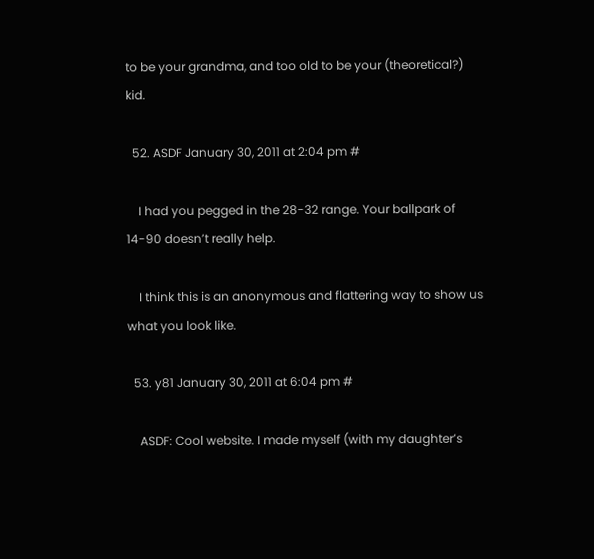to be your grandma, and too old to be your (theoretical?) kid.

  52. ASDF January 30, 2011 at 2:04 pm #

    I had you pegged in the 28-32 range. Your ballpark of 14-90 doesn’t really help.

    I think this is an anonymous and flattering way to show us what you look like.

  53. y81 January 30, 2011 at 6:04 pm #

    ASDF: Cool website. I made myself (with my daughter’s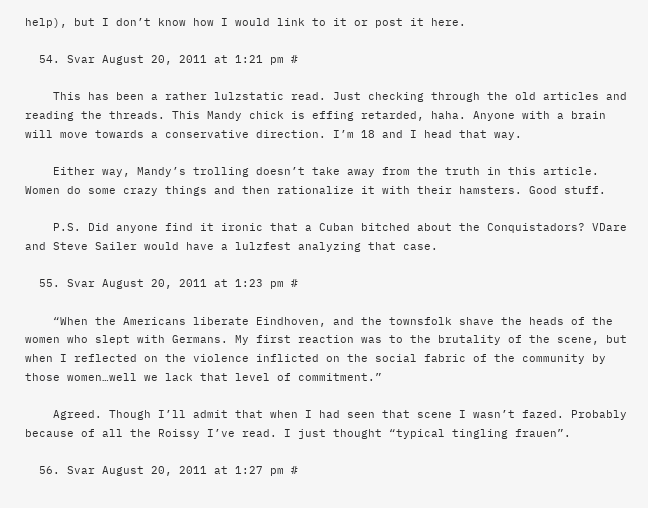help), but I don’t know how I would link to it or post it here.

  54. Svar August 20, 2011 at 1:21 pm #

    This has been a rather lulzstatic read. Just checking through the old articles and reading the threads. This Mandy chick is effing retarded, haha. Anyone with a brain will move towards a conservative direction. I’m 18 and I head that way.

    Either way, Mandy’s trolling doesn’t take away from the truth in this article. Women do some crazy things and then rationalize it with their hamsters. Good stuff.

    P.S. Did anyone find it ironic that a Cuban bitched about the Conquistadors? VDare and Steve Sailer would have a lulzfest analyzing that case.

  55. Svar August 20, 2011 at 1:23 pm #

    “When the Americans liberate Eindhoven, and the townsfolk shave the heads of the women who slept with Germans. My first reaction was to the brutality of the scene, but when I reflected on the violence inflicted on the social fabric of the community by those women…well we lack that level of commitment.”

    Agreed. Though I’ll admit that when I had seen that scene I wasn’t fazed. Probably because of all the Roissy I’ve read. I just thought “typical tingling frauen”.

  56. Svar August 20, 2011 at 1:27 pm #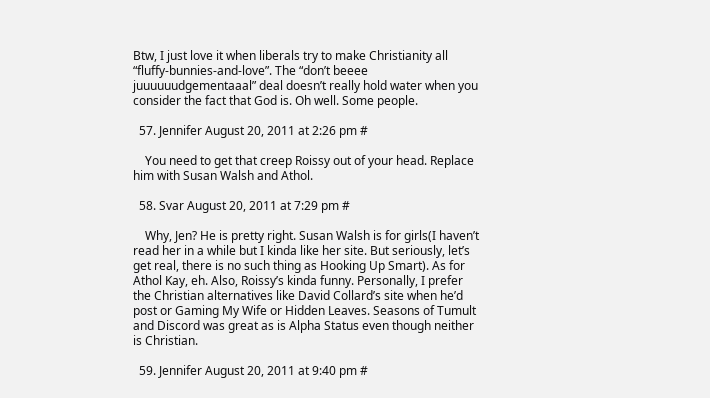Btw, I just love it when liberals try to make Christianity all “fluffy-bunnies-and-love”. The “don’t beeee juuuuuudgementaaal” deal doesn’t really hold water when you consider the fact that God is. Oh well. Some people.

  57. Jennifer August 20, 2011 at 2:26 pm #

    You need to get that creep Roissy out of your head. Replace him with Susan Walsh and Athol.

  58. Svar August 20, 2011 at 7:29 pm #

    Why, Jen? He is pretty right. Susan Walsh is for girls(I haven’t read her in a while but I kinda like her site. But seriously, let’s get real, there is no such thing as Hooking Up Smart). As for Athol Kay, eh. Also, Roissy’s kinda funny. Personally, I prefer the Christian alternatives like David Collard’s site when he’d post or Gaming My Wife or Hidden Leaves. Seasons of Tumult and Discord was great as is Alpha Status even though neither is Christian.

  59. Jennifer August 20, 2011 at 9:40 pm #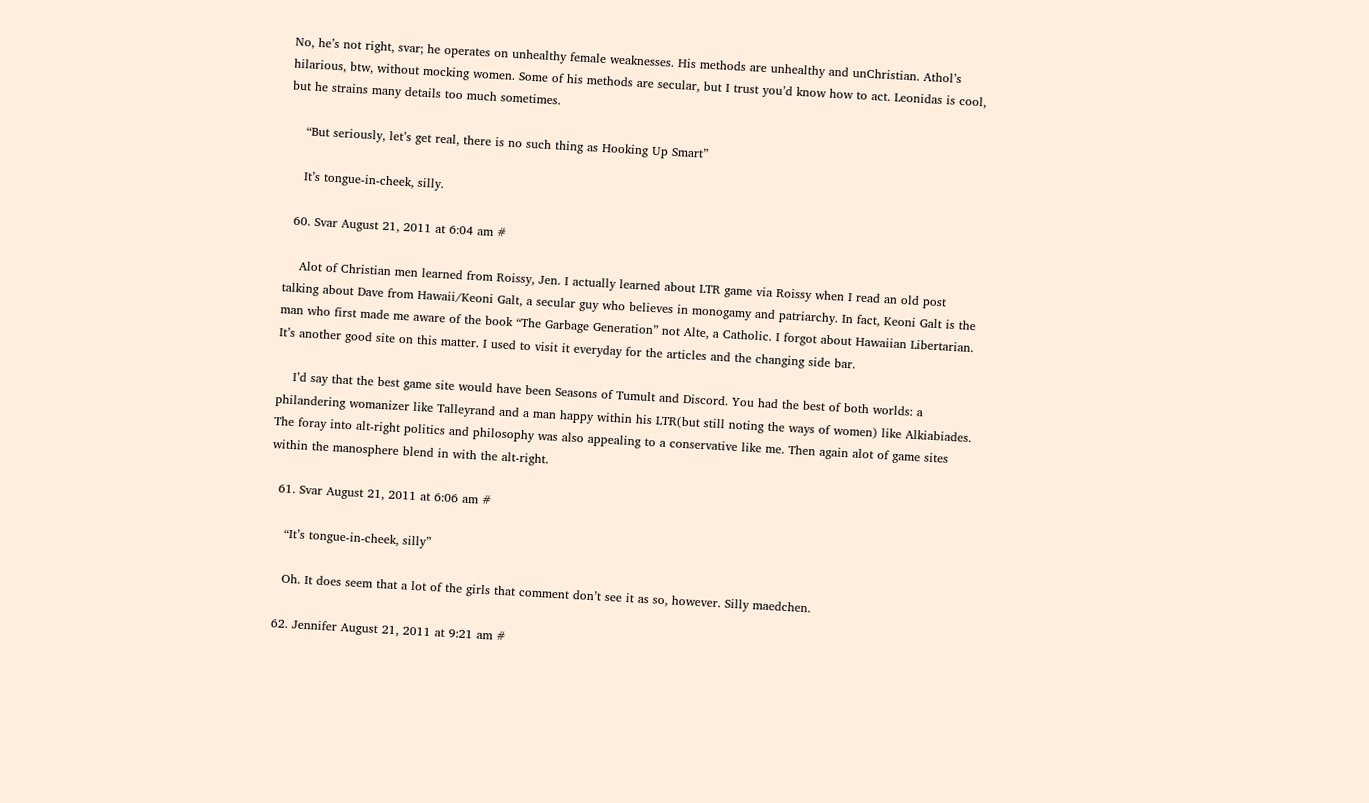No, he’s not right, svar; he operates on unhealthy female weaknesses. His methods are unhealthy and unChristian. Athol’s hilarious, btw, without mocking women. Some of his methods are secular, but I trust you’d know how to act. Leonidas is cool, but he strains many details too much sometimes.

    “But seriously, let’s get real, there is no such thing as Hooking Up Smart”

    It’s tongue-in-cheek, silly.

  60. Svar August 21, 2011 at 6:04 am #

    Alot of Christian men learned from Roissy, Jen. I actually learned about LTR game via Roissy when I read an old post talking about Dave from Hawaii/Keoni Galt, a secular guy who believes in monogamy and patriarchy. In fact, Keoni Galt is the man who first made me aware of the book “The Garbage Generation” not Alte, a Catholic. I forgot about Hawaiian Libertarian. It’s another good site on this matter. I used to visit it everyday for the articles and the changing side bar.

    I’d say that the best game site would have been Seasons of Tumult and Discord. You had the best of both worlds: a philandering womanizer like Talleyrand and a man happy within his LTR(but still noting the ways of women) like Alkiabiades. The foray into alt-right politics and philosophy was also appealing to a conservative like me. Then again alot of game sites within the manosphere blend in with the alt-right.

  61. Svar August 21, 2011 at 6:06 am #

    “It’s tongue-in-cheek, silly”

    Oh. It does seem that a lot of the girls that comment don’t see it as so, however. Silly maedchen.

  62. Jennifer August 21, 2011 at 9:21 am #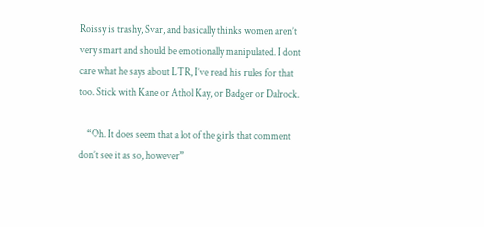Roissy is trashy, Svar, and basically thinks women aren’t very smart and should be emotionally manipulated. I dont care what he says about LTR, I’ve read his rules for that too. Stick with Kane or Athol Kay, or Badger or Dalrock.

    “Oh. It does seem that a lot of the girls that comment don’t see it as so, however”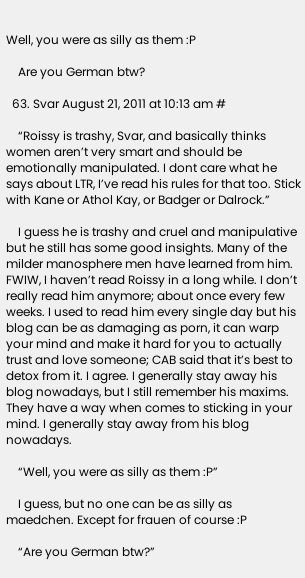Well, you were as silly as them :P

    Are you German btw?

  63. Svar August 21, 2011 at 10:13 am #

    “Roissy is trashy, Svar, and basically thinks women aren’t very smart and should be emotionally manipulated. I dont care what he says about LTR, I’ve read his rules for that too. Stick with Kane or Athol Kay, or Badger or Dalrock.”

    I guess he is trashy and cruel and manipulative but he still has some good insights. Many of the milder manosphere men have learned from him. FWIW, I haven’t read Roissy in a long while. I don’t really read him anymore; about once every few weeks. I used to read him every single day but his blog can be as damaging as porn, it can warp your mind and make it hard for you to actually trust and love someone; CAB said that it’s best to detox from it. I agree. I generally stay away his blog nowadays, but I still remember his maxims. They have a way when comes to sticking in your mind. I generally stay away from his blog nowadays.

    “Well, you were as silly as them :P”

    I guess, but no one can be as silly as maedchen. Except for frauen of course :P

    “Are you German btw?”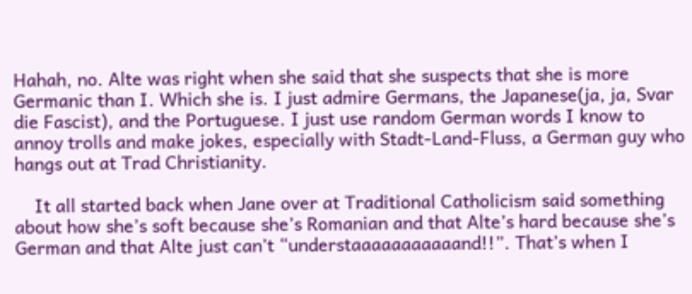Hahah, no. Alte was right when she said that she suspects that she is more Germanic than I. Which she is. I just admire Germans, the Japanese(ja, ja, Svar die Fascist), and the Portuguese. I just use random German words I know to annoy trolls and make jokes, especially with Stadt-Land-Fluss, a German guy who hangs out at Trad Christianity.

    It all started back when Jane over at Traditional Catholicism said something about how she’s soft because she’s Romanian and that Alte’s hard because she’s German and that Alte just can’t “understaaaaaaaaaaand!!”. That’s when I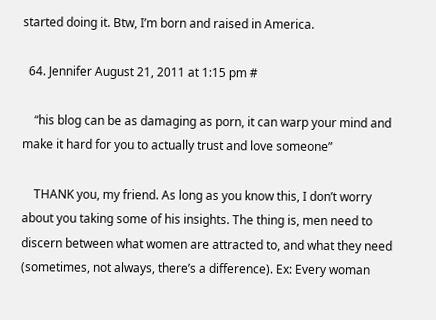started doing it. Btw, I’m born and raised in America.

  64. Jennifer August 21, 2011 at 1:15 pm #

    “his blog can be as damaging as porn, it can warp your mind and make it hard for you to actually trust and love someone”

    THANK you, my friend. As long as you know this, I don’t worry about you taking some of his insights. The thing is, men need to discern between what women are attracted to, and what they need (sometimes, not always, there’s a difference). Ex: Every woman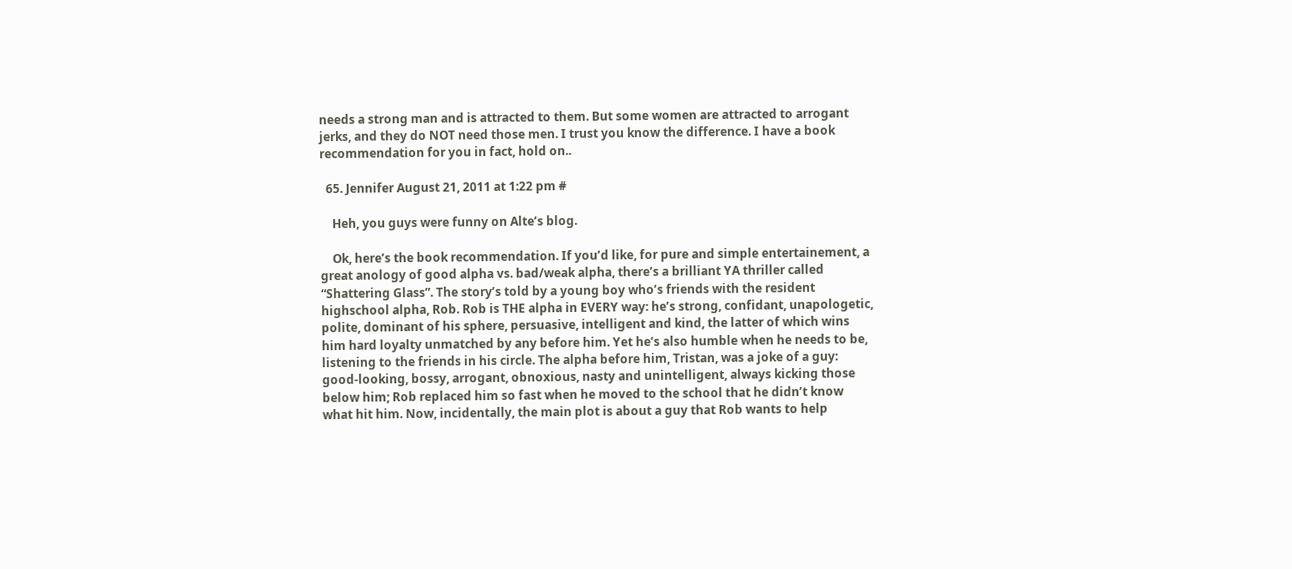needs a strong man and is attracted to them. But some women are attracted to arrogant jerks, and they do NOT need those men. I trust you know the difference. I have a book recommendation for you in fact, hold on..

  65. Jennifer August 21, 2011 at 1:22 pm #

    Heh, you guys were funny on Alte’s blog.

    Ok, here’s the book recommendation. If you’d like, for pure and simple entertainement, a great anology of good alpha vs. bad/weak alpha, there’s a brilliant YA thriller called “Shattering Glass”. The story’s told by a young boy who’s friends with the resident highschool alpha, Rob. Rob is THE alpha in EVERY way: he’s strong, confidant, unapologetic, polite, dominant of his sphere, persuasive, intelligent and kind, the latter of which wins him hard loyalty unmatched by any before him. Yet he’s also humble when he needs to be, listening to the friends in his circle. The alpha before him, Tristan, was a joke of a guy: good-looking, bossy, arrogant, obnoxious, nasty and unintelligent, always kicking those below him; Rob replaced him so fast when he moved to the school that he didn’t know what hit him. Now, incidentally, the main plot is about a guy that Rob wants to help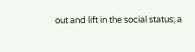out and lift in the social status; a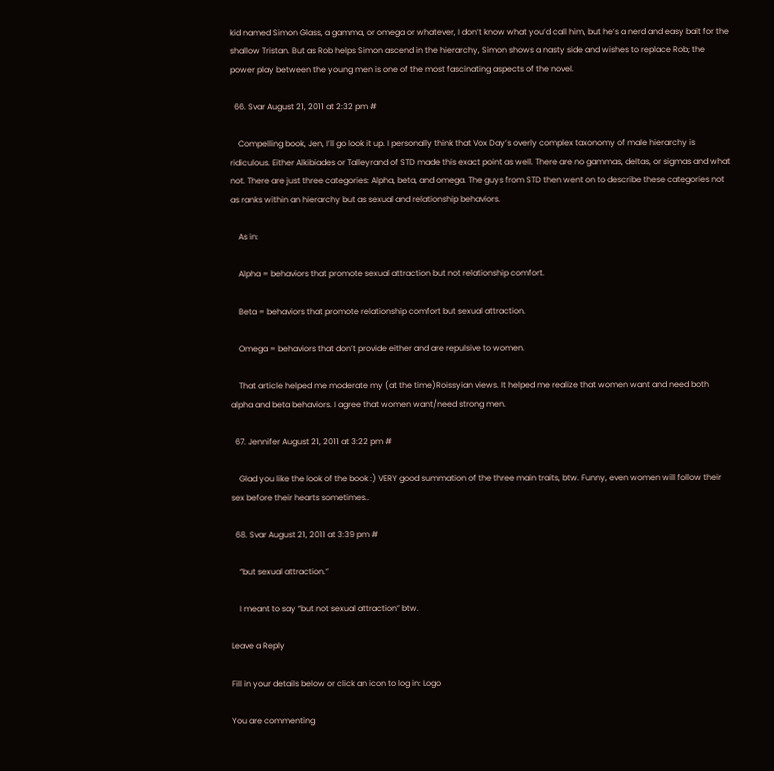kid named Simon Glass, a gamma, or omega or whatever, I don’t know what you’d call him, but he’s a nerd and easy bait for the shallow Tristan. But as Rob helps Simon ascend in the hierarchy, Simon shows a nasty side and wishes to replace Rob; the power play between the young men is one of the most fascinating aspects of the novel.

  66. Svar August 21, 2011 at 2:32 pm #

    Compelling book, Jen, I’ll go look it up. I personally think that Vox Day’s overly complex taxonomy of male hierarchy is ridiculous. Either Alkibiades or Talleyrand of STD made this exact point as well. There are no gammas, deltas, or sigmas and what not. There are just three categories: Alpha, beta, and omega. The guys from STD then went on to describe these categories not as ranks within an hierarchy but as sexual and relationship behaviors.

    As in:

    Alpha = behaviors that promote sexual attraction but not relationship comfort.

    Beta = behaviors that promote relationship comfort but sexual attraction.

    Omega = behaviors that don’t provide either and are repulsive to women.

    That article helped me moderate my (at the time)Roissyian views. It helped me realize that women want and need both alpha and beta behaviors. I agree that women want/need strong men.

  67. Jennifer August 21, 2011 at 3:22 pm #

    Glad you like the look of the book :) VERY good summation of the three main traits, btw. Funny, even women will follow their sex before their hearts sometimes..

  68. Svar August 21, 2011 at 3:39 pm #

    “but sexual attraction.”

    I meant to say “but not sexual attraction” btw.

Leave a Reply

Fill in your details below or click an icon to log in: Logo

You are commenting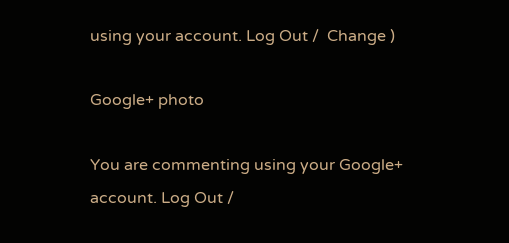using your account. Log Out /  Change )

Google+ photo

You are commenting using your Google+ account. Log Out /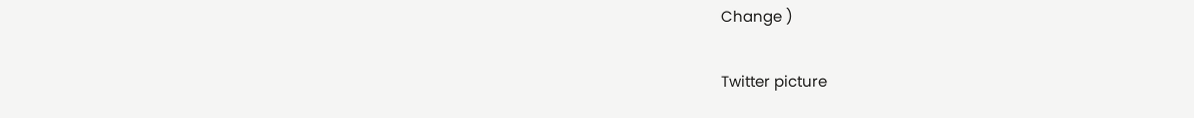Change )

Twitter picture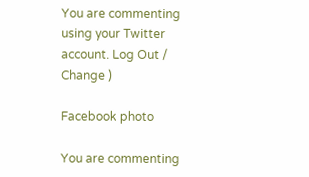You are commenting using your Twitter account. Log Out /  Change )

Facebook photo

You are commenting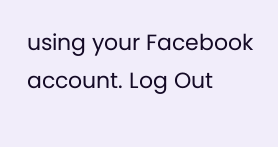using your Facebook account. Log Out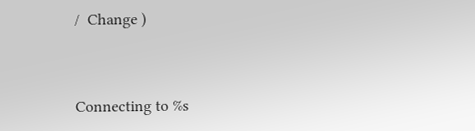/  Change )


Connecting to %s